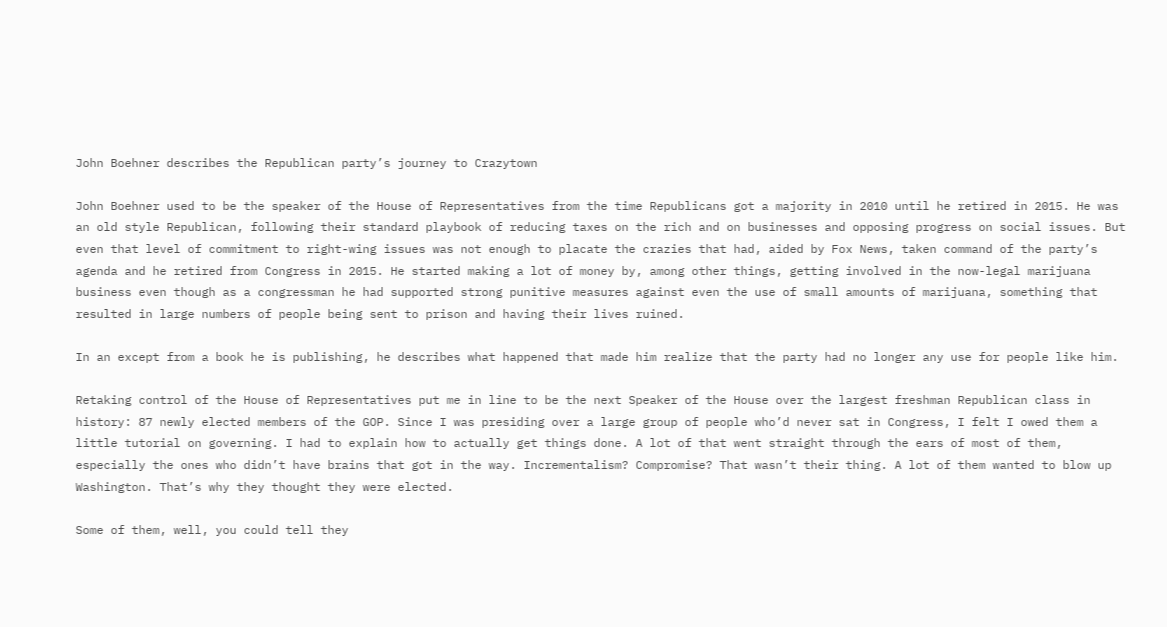John Boehner describes the Republican party’s journey to Crazytown

John Boehner used to be the speaker of the House of Representatives from the time Republicans got a majority in 2010 until he retired in 2015. He was an old style Republican, following their standard playbook of reducing taxes on the rich and on businesses and opposing progress on social issues. But even that level of commitment to right-wing issues was not enough to placate the crazies that had, aided by Fox News, taken command of the party’s agenda and he retired from Congress in 2015. He started making a lot of money by, among other things, getting involved in the now-legal marijuana business even though as a congressman he had supported strong punitive measures against even the use of small amounts of marijuana, something that resulted in large numbers of people being sent to prison and having their lives ruined.

In an except from a book he is publishing, he describes what happened that made him realize that the party had no longer any use for people like him.

Retaking control of the House of Representatives put me in line to be the next Speaker of the House over the largest freshman Republican class in history: 87 newly elected members of the GOP. Since I was presiding over a large group of people who’d never sat in Congress, I felt I owed them a little tutorial on governing. I had to explain how to actually get things done. A lot of that went straight through the ears of most of them, especially the ones who didn’t have brains that got in the way. Incrementalism? Compromise? That wasn’t their thing. A lot of them wanted to blow up Washington. That’s why they thought they were elected.

Some of them, well, you could tell they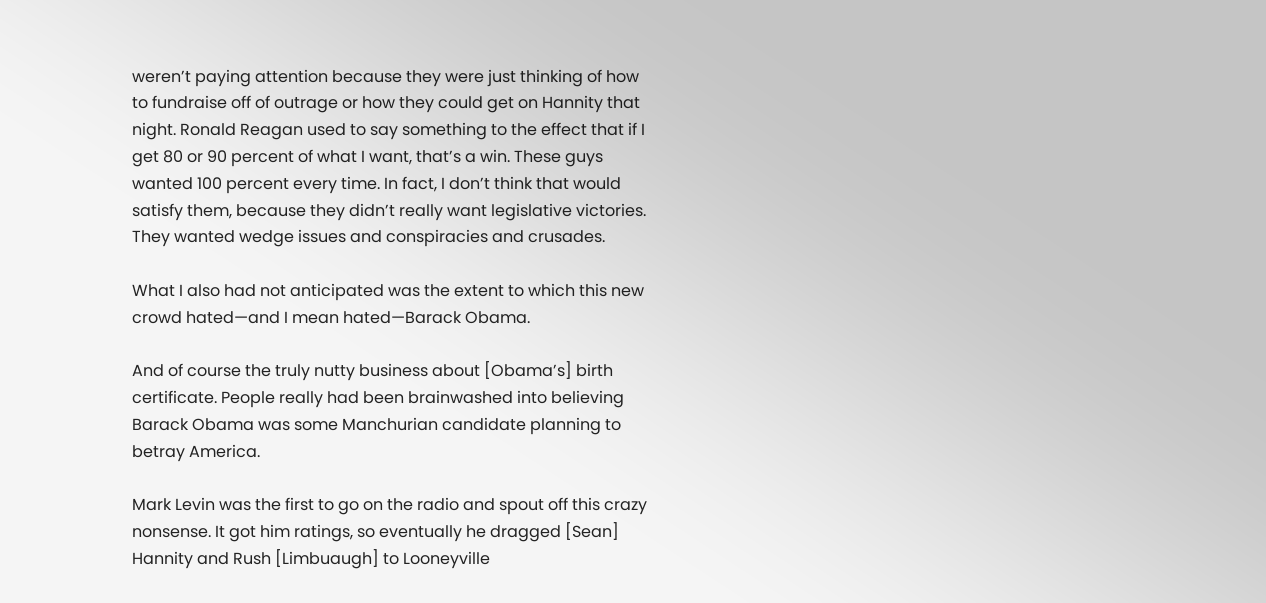weren’t paying attention because they were just thinking of how to fundraise off of outrage or how they could get on Hannity that night. Ronald Reagan used to say something to the effect that if I get 80 or 90 percent of what I want, that’s a win. These guys wanted 100 percent every time. In fact, I don’t think that would satisfy them, because they didn’t really want legislative victories. They wanted wedge issues and conspiracies and crusades.

What I also had not anticipated was the extent to which this new crowd hated—and I mean hated—Barack Obama.

And of course the truly nutty business about [Obama’s] birth certificate. People really had been brainwashed into believing Barack Obama was some Manchurian candidate planning to betray America.

Mark Levin was the first to go on the radio and spout off this crazy nonsense. It got him ratings, so eventually he dragged [Sean] Hannity and Rush [Limbuaugh] to Looneyville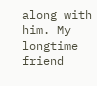along with him. My longtime friend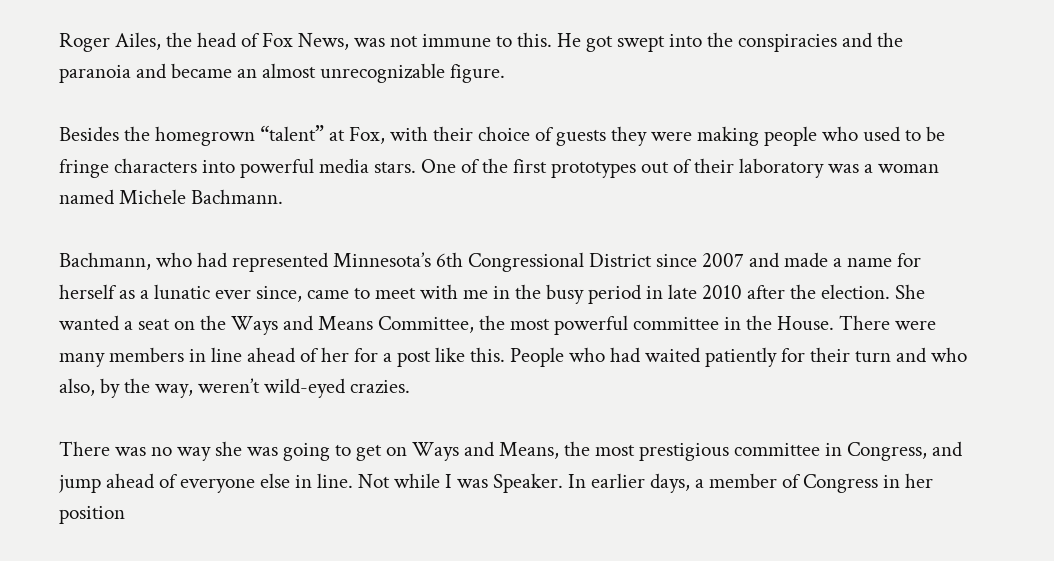Roger Ailes, the head of Fox News, was not immune to this. He got swept into the conspiracies and the paranoia and became an almost unrecognizable figure.

Besides the homegrown “talent” at Fox, with their choice of guests they were making people who used to be fringe characters into powerful media stars. One of the first prototypes out of their laboratory was a woman named Michele Bachmann.

Bachmann, who had represented Minnesota’s 6th Congressional District since 2007 and made a name for herself as a lunatic ever since, came to meet with me in the busy period in late 2010 after the election. She wanted a seat on the Ways and Means Committee, the most powerful committee in the House. There were many members in line ahead of her for a post like this. People who had waited patiently for their turn and who also, by the way, weren’t wild-eyed crazies.

There was no way she was going to get on Ways and Means, the most prestigious committee in Congress, and jump ahead of everyone else in line. Not while I was Speaker. In earlier days, a member of Congress in her position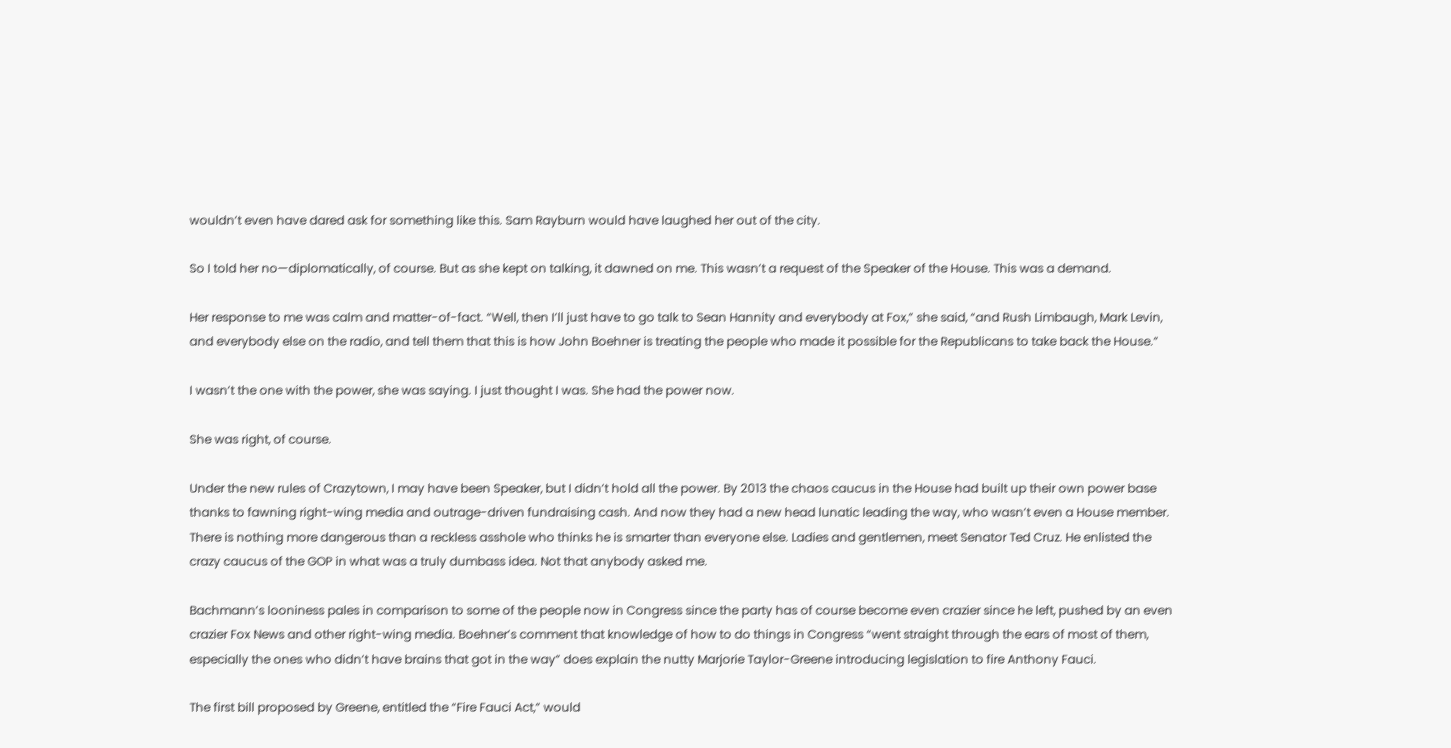wouldn’t even have dared ask for something like this. Sam Rayburn would have laughed her out of the city.

So I told her no—diplomatically, of course. But as she kept on talking, it dawned on me. This wasn’t a request of the Speaker of the House. This was a demand.

Her response to me was calm and matter-of-fact. “Well, then I’ll just have to go talk to Sean Hannity and everybody at Fox,” she said, “and Rush Limbaugh, Mark Levin, and everybody else on the radio, and tell them that this is how John Boehner is treating the people who made it possible for the Republicans to take back the House.”

I wasn’t the one with the power, she was saying. I just thought I was. She had the power now.

She was right, of course.

Under the new rules of Crazytown, I may have been Speaker, but I didn’t hold all the power. By 2013 the chaos caucus in the House had built up their own power base thanks to fawning right-wing media and outrage-driven fundraising cash. And now they had a new head lunatic leading the way, who wasn’t even a House member. There is nothing more dangerous than a reckless asshole who thinks he is smarter than everyone else. Ladies and gentlemen, meet Senator Ted Cruz. He enlisted the crazy caucus of the GOP in what was a truly dumbass idea. Not that anybody asked me.

Bachmann’s looniness pales in comparison to some of the people now in Congress since the party has of course become even crazier since he left, pushed by an even crazier Fox News and other right-wing media. Boehner’s comment that knowledge of how to do things in Congress “went straight through the ears of most of them, especially the ones who didn’t have brains that got in the way” does explain the nutty Marjorie Taylor-Greene introducing legislation to fire Anthony Fauci.

The first bill proposed by Greene, entitled the “Fire Fauci Act,” would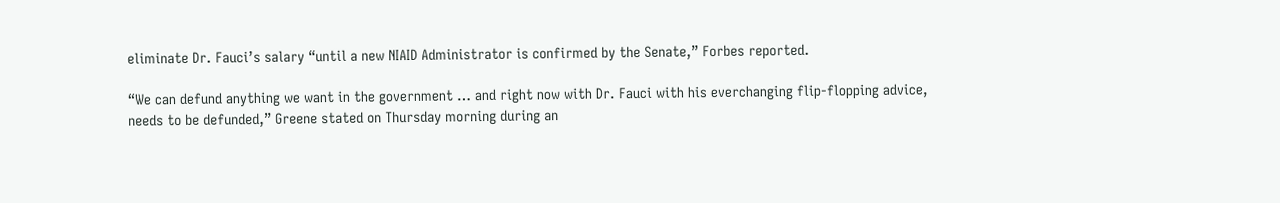eliminate Dr. Fauci’s salary “until a new NIAID Administrator is confirmed by the Senate,” Forbes reported.

“We can defund anything we want in the government … and right now with Dr. Fauci with his everchanging flip-flopping advice, needs to be defunded,” Greene stated on Thursday morning during an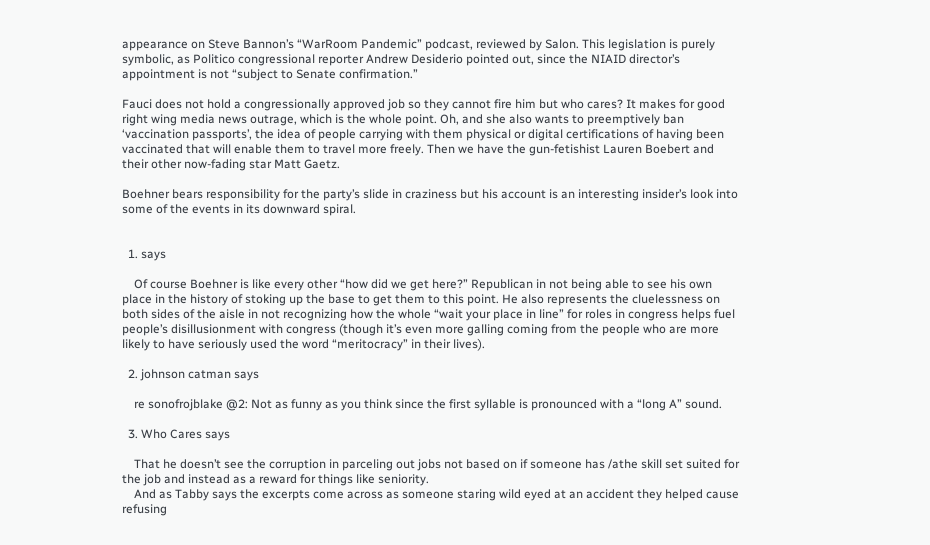appearance on Steve Bannon’s “WarRoom Pandemic” podcast, reviewed by Salon. This legislation is purely symbolic, as Politico congressional reporter Andrew Desiderio pointed out, since the NIAID director’s appointment is not “subject to Senate confirmation.”

Fauci does not hold a congressionally approved job so they cannot fire him but who cares? It makes for good right wing media news outrage, which is the whole point. Oh, and she also wants to preemptively ban ‘vaccination passports’, the idea of people carrying with them physical or digital certifications of having been vaccinated that will enable them to travel more freely. Then we have the gun-fetishist Lauren Boebert and their other now-fading star Matt Gaetz.

Boehner bears responsibility for the party’s slide in craziness but his account is an interesting insider’s look into some of the events in its downward spiral.


  1. says

    Of course Boehner is like every other “how did we get here?” Republican in not being able to see his own place in the history of stoking up the base to get them to this point. He also represents the cluelessness on both sides of the aisle in not recognizing how the whole “wait your place in line” for roles in congress helps fuel people’s disillusionment with congress (though it’s even more galling coming from the people who are more likely to have seriously used the word “meritocracy” in their lives).

  2. johnson catman says

    re sonofrojblake @2: Not as funny as you think since the first syllable is pronounced with a “long A” sound.

  3. Who Cares says

    That he doesn’t see the corruption in parceling out jobs not based on if someone has /athe skill set suited for the job and instead as a reward for things like seniority.
    And as Tabby says the excerpts come across as someone staring wild eyed at an accident they helped cause refusing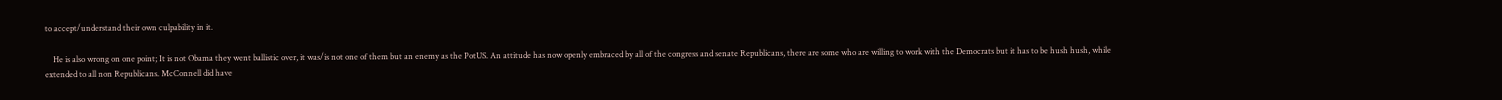to accept/understand their own culpability in it.

    He is also wrong on one point; It is not Obama they went ballistic over, it was/is not one of them but an enemy as the PotUS. An attitude has now openly embraced by all of the congress and senate Republicans, there are some who are willing to work with the Democrats but it has to be hush hush, while extended to all non Republicans. McConnell did have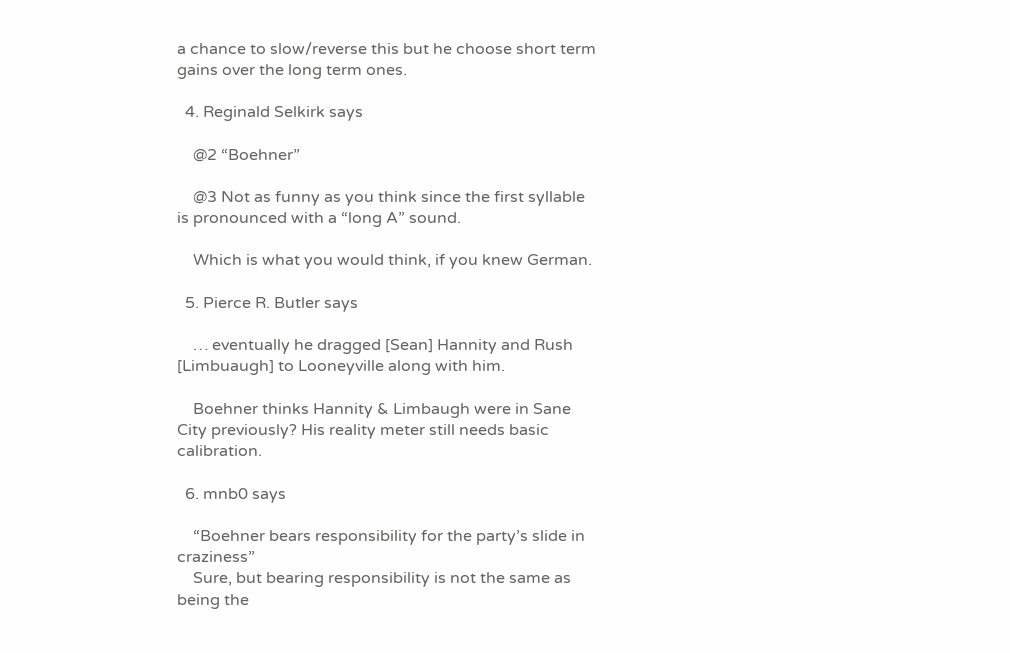a chance to slow/reverse this but he choose short term gains over the long term ones.

  4. Reginald Selkirk says

    @2 “Boehner”

    @3 Not as funny as you think since the first syllable is pronounced with a “long A” sound.

    Which is what you would think, if you knew German.

  5. Pierce R. Butler says

    … eventually he dragged [Sean] Hannity and Rush [Limbuaugh] to Looneyville along with him.

    Boehner thinks Hannity & Limbaugh were in Sane City previously? His reality meter still needs basic calibration.

  6. mnb0 says

    “Boehner bears responsibility for the party’s slide in craziness”
    Sure, but bearing responsibility is not the same as being the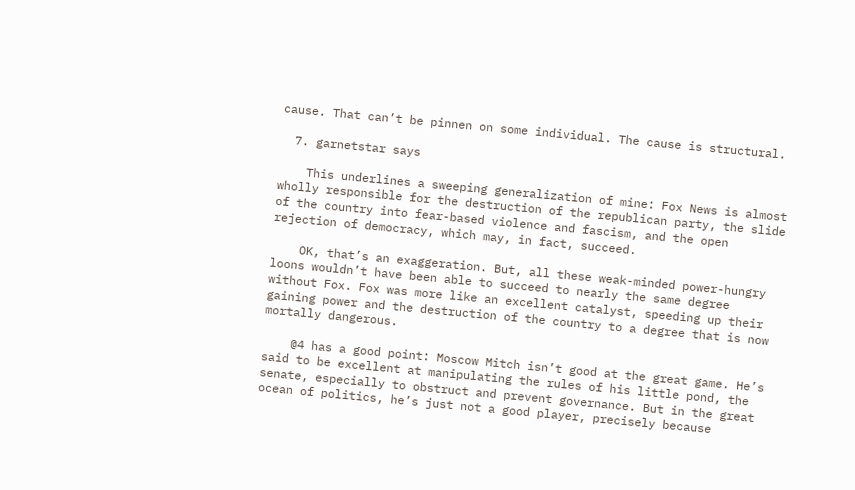cause. That can’t be pinnen on some individual. The cause is structural.

  7. garnetstar says

    This underlines a sweeping generalization of mine: Fox News is almost wholly responsible for the destruction of the republican party, the slide of the country into fear-based violence and fascism, and the open rejection of democracy, which may, in fact, succeed.

    OK, that’s an exaggeration. But, all these weak-minded power-hungry loons wouldn’t have been able to succeed to nearly the same degree without Fox. Fox was more like an excellent catalyst, speeding up their gaining power and the destruction of the country to a degree that is now mortally dangerous.

    @4 has a good point: Moscow Mitch isn’t good at the great game. He’s said to be excellent at manipulating the rules of his little pond, the senate, especially to obstruct and prevent governance. But in the great ocean of politics, he’s just not a good player, precisely because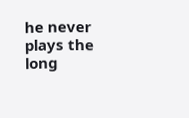he never plays the long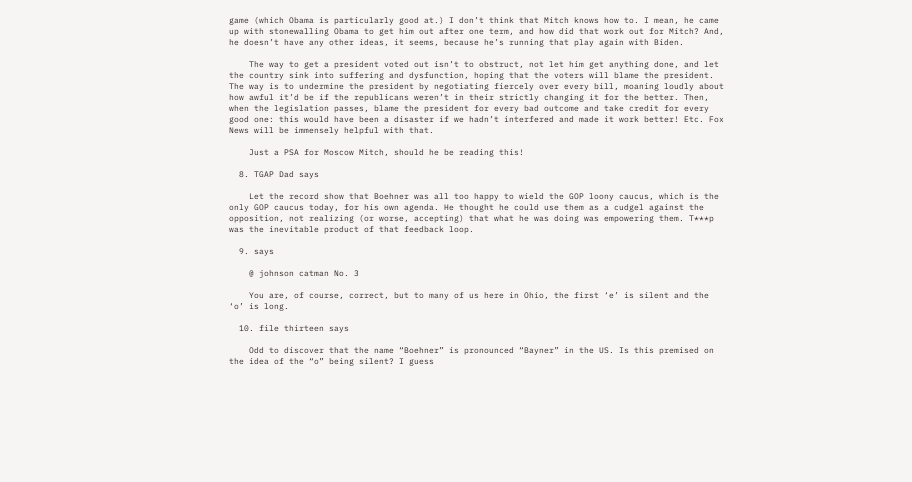game (which Obama is particularly good at.) I don’t think that Mitch knows how to. I mean, he came up with stonewalling Obama to get him out after one term, and how did that work out for Mitch? And, he doesn’t have any other ideas, it seems, because he’s running that play again with Biden.

    The way to get a president voted out isn’t to obstruct, not let him get anything done, and let the country sink into suffering and dysfunction, hoping that the voters will blame the president. The way is to undermine the president by negotiating fiercely over every bill, moaning loudly about how awful it’d be if the republicans weren’t in their strictly changing it for the better. Then, when the legislation passes, blame the president for every bad outcome and take credit for every good one: this would have been a disaster if we hadn’t interfered and made it work better! Etc. Fox News will be immensely helpful with that.

    Just a PSA for Moscow Mitch, should he be reading this!

  8. TGAP Dad says

    Let the record show that Boehner was all too happy to wield the GOP loony caucus, which is the only GOP caucus today, for his own agenda. He thought he could use them as a cudgel against the opposition, not realizing (or worse, accepting) that what he was doing was empowering them. T***p was the inevitable product of that feedback loop.

  9. says

    @ johnson catman No. 3

    You are, of course, correct, but to many of us here in Ohio, the first ‘e’ is silent and the ‘o’ is long.

  10. file thirteen says

    Odd to discover that the name “Boehner” is pronounced “Bayner” in the US. Is this premised on the idea of the “o” being silent? I guess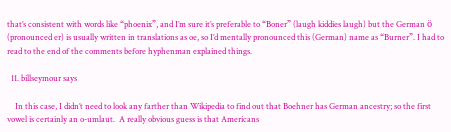that’s consistent with words like “phoenix”, and I’m sure it’s preferable to “Boner” (laugh kiddies laugh) but the German ö (pronounced er) is usually written in translations as oe, so I’d mentally pronounced this (German) name as “Burner”. I had to read to the end of the comments before hyphenman explained things.

  11. billseymour says

    In this case, I didn’t need to look any farther than Wikipedia to find out that Boehner has German ancestry; so the first vowel is certainly an o-umlaut.  A really obvious guess is that Americans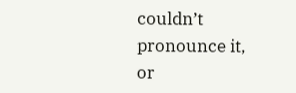couldn’t pronounce it, or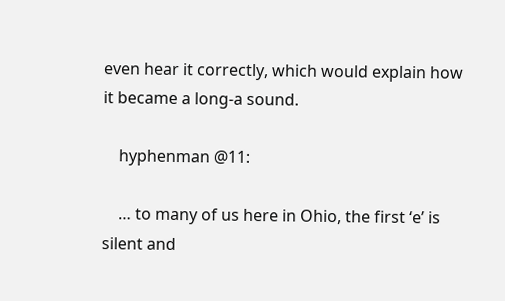even hear it correctly, which would explain how it became a long-a sound.

    hyphenman @11:

    … to many of us here in Ohio, the first ‘e’ is silent and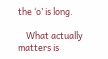the ‘o’ is long.

    What actually matters is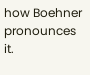how Boehner pronounces it.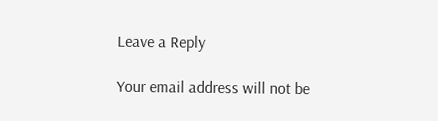Leave a Reply

Your email address will not be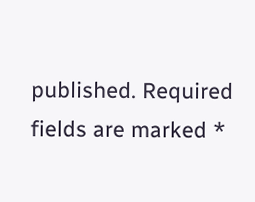published. Required fields are marked *